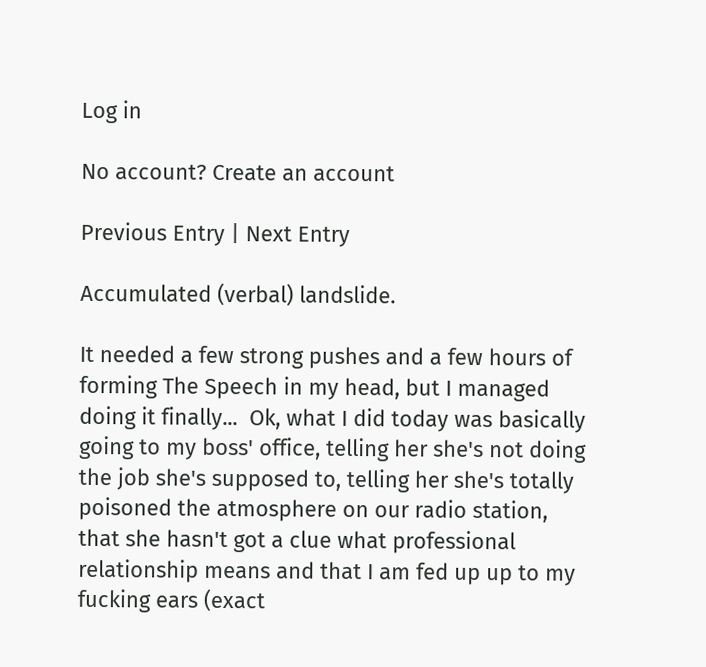Log in

No account? Create an account

Previous Entry | Next Entry

Accumulated (verbal) landslide.

It needed a few strong pushes and a few hours of forming The Speech in my head, but I managed doing it finally...  Ok, what I did today was basically going to my boss' office, telling her she's not doing the job she's supposed to, telling her she's totally poisoned the atmosphere on our radio station, that she hasn't got a clue what professional relationship means and that I am fed up up to my fucking ears (exact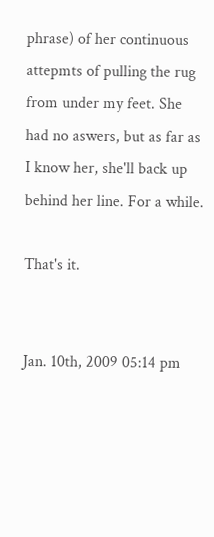phrase) of her continuous attepmts of pulling the rug from under my feet. She had no aswers, but as far as I know her, she'll back up behind her line. For a while.

That's it.


Jan. 10th, 2009 05:14 pm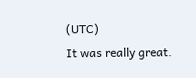(UTC)
It was really great.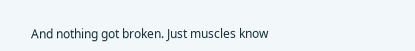And nothing got broken. Just muscles know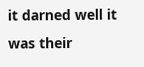it darned well it was their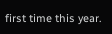first time this year.